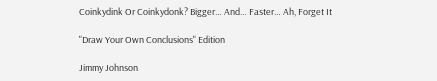Coinkydink Or Coinkydonk? Bigger… And… Faster… Ah, Forget It

"Draw Your Own Conclusions" Edition

Jimmy Johnson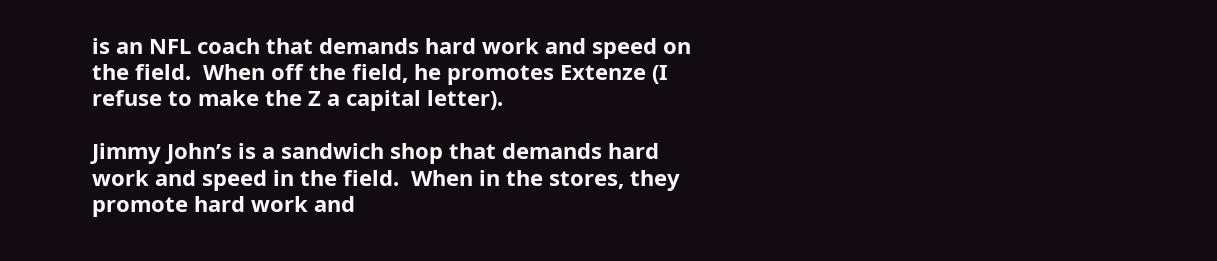is an NFL coach that demands hard work and speed on the field.  When off the field, he promotes Extenze (I refuse to make the Z a capital letter).

Jimmy John’s is a sandwich shop that demands hard work and speed in the field.  When in the stores, they promote hard work and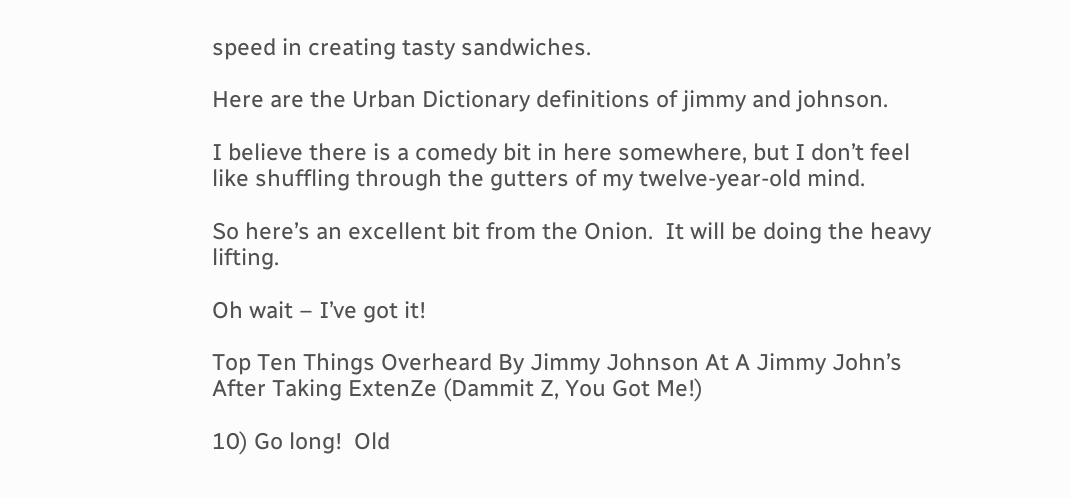speed in creating tasty sandwiches.

Here are the Urban Dictionary definitions of jimmy and johnson.

I believe there is a comedy bit in here somewhere, but I don’t feel like shuffling through the gutters of my twelve-year-old mind.

So here’s an excellent bit from the Onion.  It will be doing the heavy lifting.

Oh wait – I’ve got it!

Top Ten Things Overheard By Jimmy Johnson At A Jimmy John’s After Taking ExtenZe (Dammit Z, You Got Me!)

10) Go long!  Old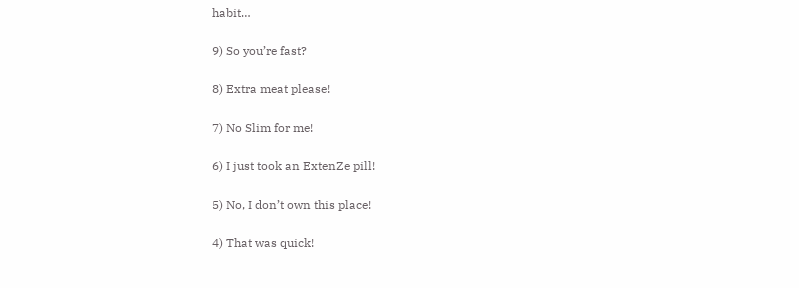habit…

9) So you’re fast?

8) Extra meat please!

7) No Slim for me!

6) I just took an ExtenZe pill!

5) No, I don’t own this place!

4) That was quick!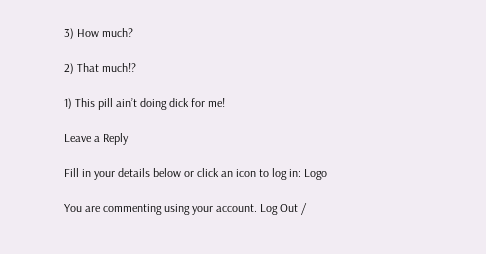3) How much?

2) That much!?

1) This pill ain’t doing dick for me!

Leave a Reply

Fill in your details below or click an icon to log in: Logo

You are commenting using your account. Log Out /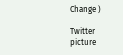Change )

Twitter picture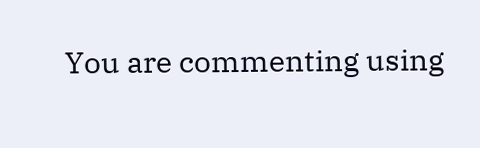You are commenting using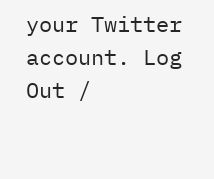your Twitter account. Log Out /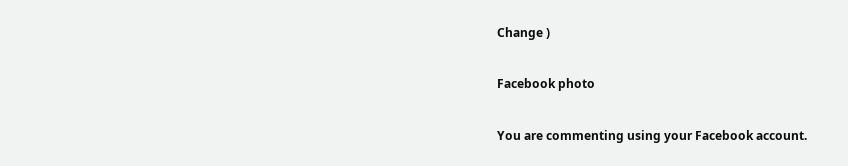Change )

Facebook photo

You are commenting using your Facebook account.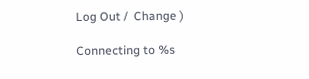Log Out /  Change )

Connecting to %s